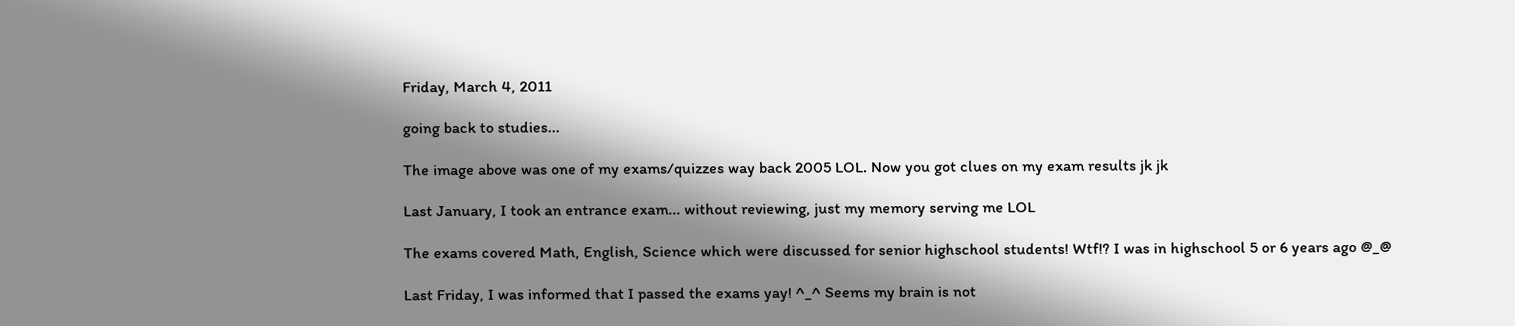Friday, March 4, 2011

going back to studies...

The image above was one of my exams/quizzes way back 2005 LOL. Now you got clues on my exam results jk jk

Last January, I took an entrance exam... without reviewing, just my memory serving me LOL

The exams covered Math, English, Science which were discussed for senior highschool students! Wtf!? I was in highschool 5 or 6 years ago @_@

Last Friday, I was informed that I passed the exams yay! ^_^ Seems my brain is not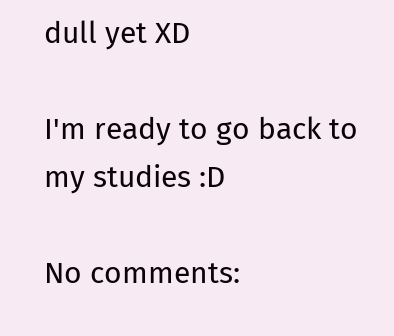dull yet XD

I'm ready to go back to my studies :D

No comments: